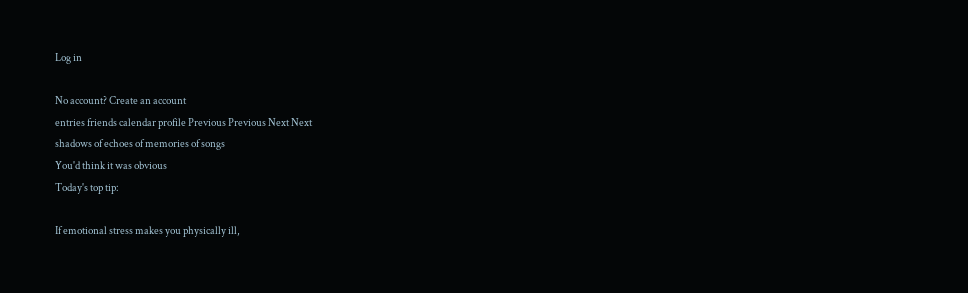Log in

No account? Create an account
entries friends calendar profile Previous Previous Next Next
shadows of echoes of memories of songs
You'd think it was obvious
Today's top tip:

If emotional stress makes you physically ill,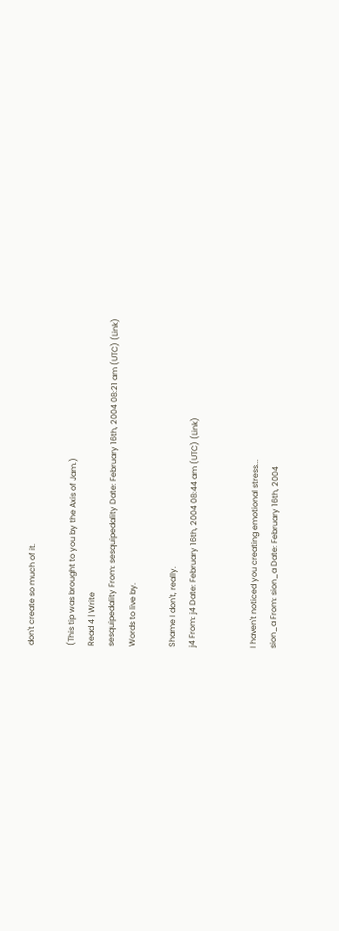don't create so much of it.

(This tip was brought to you by the Axis of Jam.)
Read 4 | Write
sesquipedality From: sesquipedality Date: February 16th, 2004 08:21 am (UTC) (Link)
Words to live by.

Shame I don't, really.
j4 From: j4 Date: February 16th, 2004 08:44 am (UTC) (Link)


I haven't noticed you creating emotional stress...
sion_a From: sion_a Date: February 16th, 2004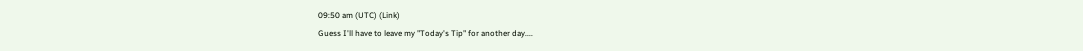09:50 am (UTC) (Link)
Guess I'll have to leave my "Today's Tip" for another day....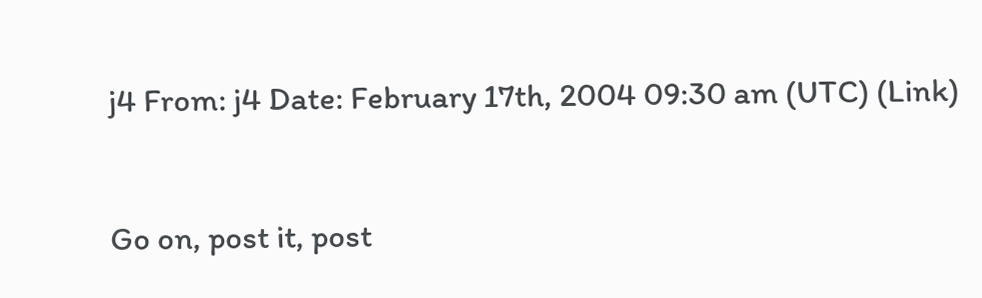j4 From: j4 Date: February 17th, 2004 09:30 am (UTC) (Link)


Go on, post it, post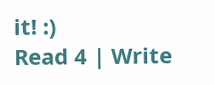it! :)
Read 4 | Write